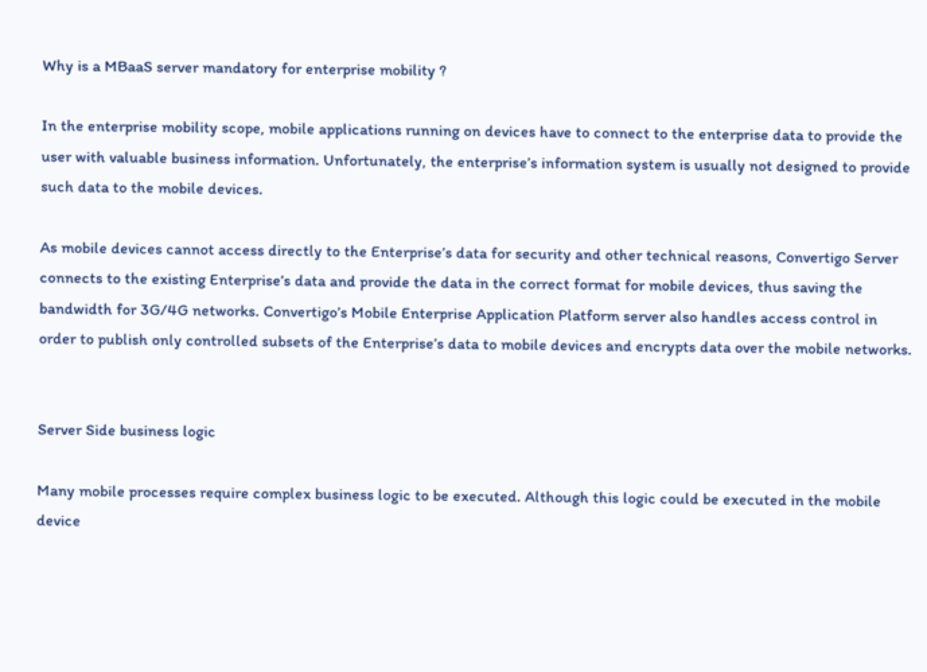Why is a MBaaS server mandatory for enterprise mobility ?

In the enterprise mobility scope, mobile applications running on devices have to connect to the enterprise data to provide the user with valuable business information. Unfortunately, the enterprise’s information system is usually not designed to provide such data to the mobile devices.

As mobile devices cannot access directly to the Enterprise’s data for security and other technical reasons, Convertigo Server connects to the existing Enterprise’s data and provide the data in the correct format for mobile devices, thus saving the bandwidth for 3G/4G networks. Convertigo’s Mobile Enterprise Application Platform server also handles access control in order to publish only controlled subsets of the Enterprise’s data to mobile devices and encrypts data over the mobile networks.


Server Side business logic

Many mobile processes require complex business logic to be executed. Although this logic could be executed in the mobile device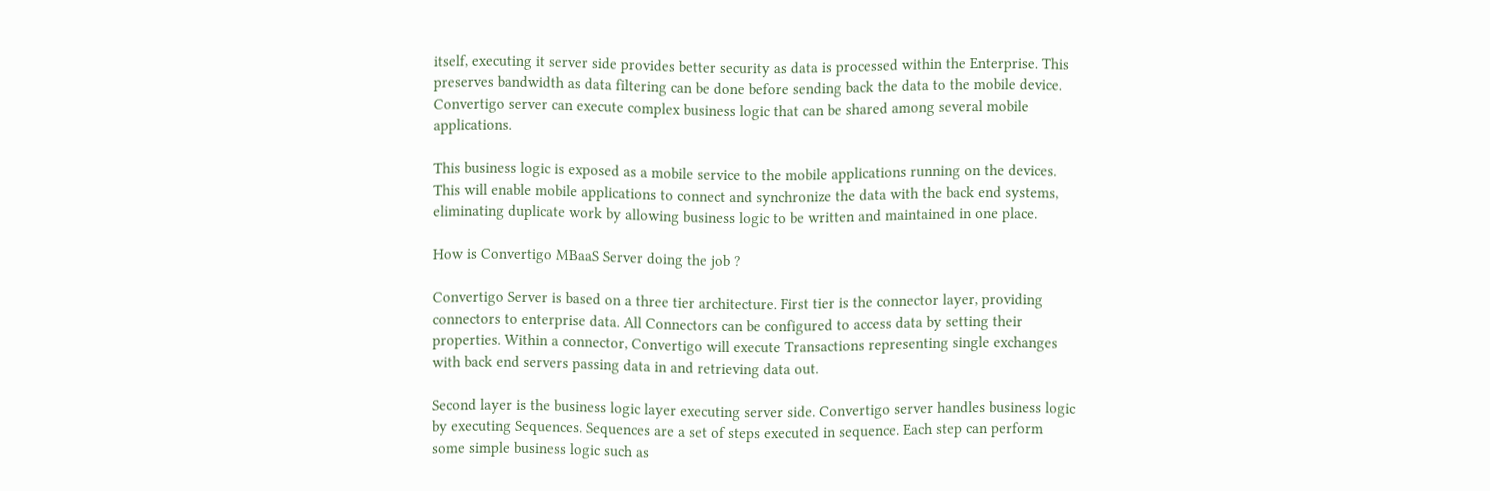itself, executing it server side provides better security as data is processed within the Enterprise. This preserves bandwidth as data filtering can be done before sending back the data to the mobile device. Convertigo server can execute complex business logic that can be shared among several mobile applications.

This business logic is exposed as a mobile service to the mobile applications running on the devices. This will enable mobile applications to connect and synchronize the data with the back end systems, eliminating duplicate work by allowing business logic to be written and maintained in one place.

How is Convertigo MBaaS Server doing the job ?

Convertigo Server is based on a three tier architecture. First tier is the connector layer, providing connectors to enterprise data. All Connectors can be configured to access data by setting their properties. Within a connector, Convertigo will execute Transactions representing single exchanges with back end servers passing data in and retrieving data out.

Second layer is the business logic layer executing server side. Convertigo server handles business logic by executing Sequences. Sequences are a set of steps executed in sequence. Each step can perform some simple business logic such as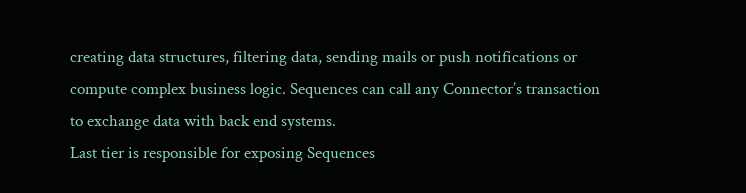creating data structures, filtering data, sending mails or push notifications or compute complex business logic. Sequences can call any Connector’s transaction to exchange data with back end systems.
Last tier is responsible for exposing Sequences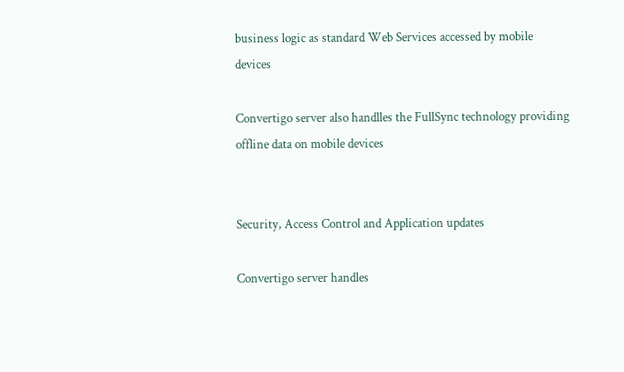business logic as standard Web Services accessed by mobile devices

Convertigo server also handlles the FullSync technology providing offline data on mobile devices


Security, Access Control and Application updates

Convertigo server handles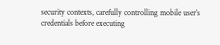security contexts, carefully controlling mobile user’s credentials before executing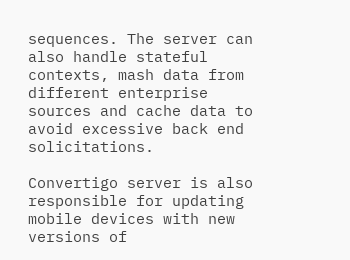sequences. The server can also handle stateful contexts, mash data from different enterprise sources and cache data to avoid excessive back end solicitations.

Convertigo server is also responsible for updating mobile devices with new versions of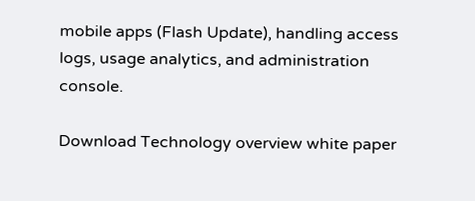mobile apps (Flash Update), handling access logs, usage analytics, and administration console.

Download Technology overview white paper